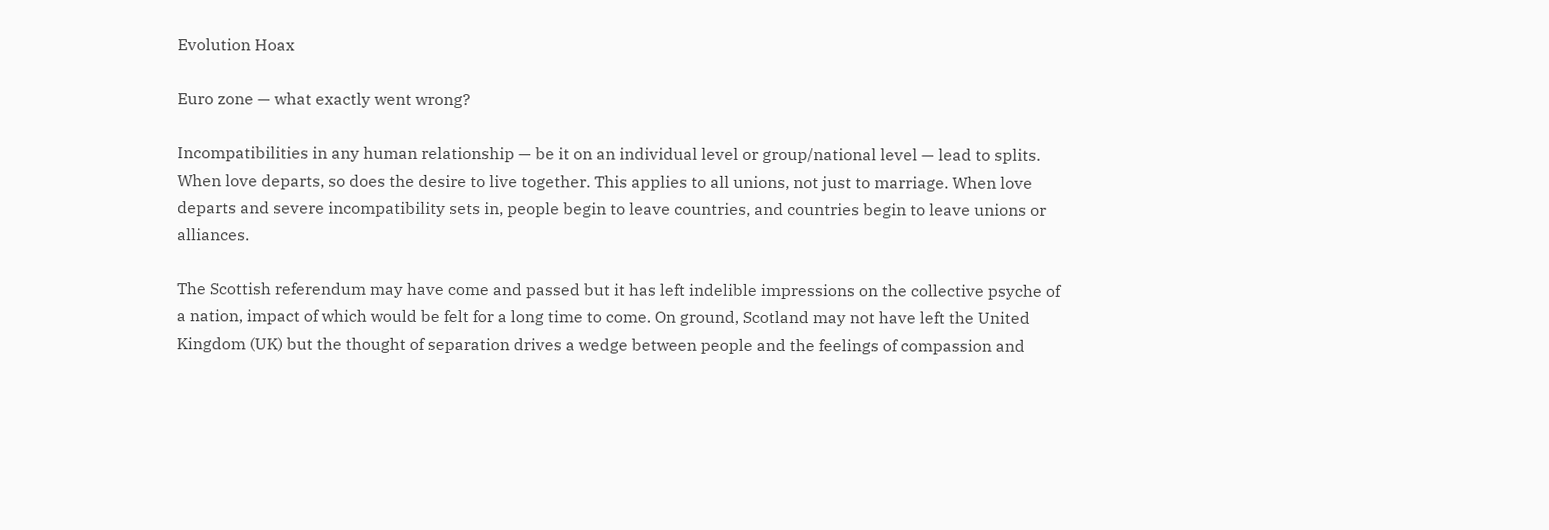Evolution Hoax

Euro zone — what exactly went wrong?

Incompatibilities in any human relationship — be it on an individual level or group/national level — lead to splits. When love departs, so does the desire to live together. This applies to all unions, not just to marriage. When love departs and severe incompatibility sets in, people begin to leave countries, and countries begin to leave unions or alliances.

The Scottish referendum may have come and passed but it has left indelible impressions on the collective psyche of a nation, impact of which would be felt for a long time to come. On ground, Scotland may not have left the United Kingdom (UK) but the thought of separation drives a wedge between people and the feelings of compassion and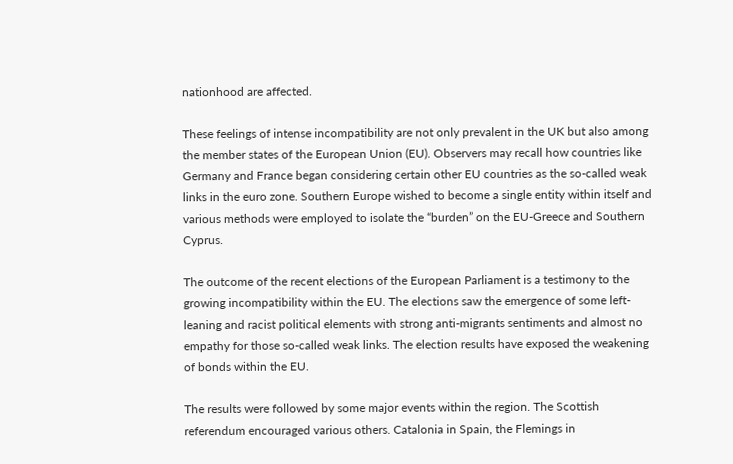nationhood are affected.

These feelings of intense incompatibility are not only prevalent in the UK but also among the member states of the European Union (EU). Observers may recall how countries like Germany and France began considering certain other EU countries as the so-called weak links in the euro zone. Southern Europe wished to become a single entity within itself and various methods were employed to isolate the “burden” on the EU-Greece and Southern Cyprus.

The outcome of the recent elections of the European Parliament is a testimony to the growing incompatibility within the EU. The elections saw the emergence of some left-leaning and racist political elements with strong anti-migrants sentiments and almost no empathy for those so-called weak links. The election results have exposed the weakening of bonds within the EU.

The results were followed by some major events within the region. The Scottish referendum encouraged various others. Catalonia in Spain, the Flemings in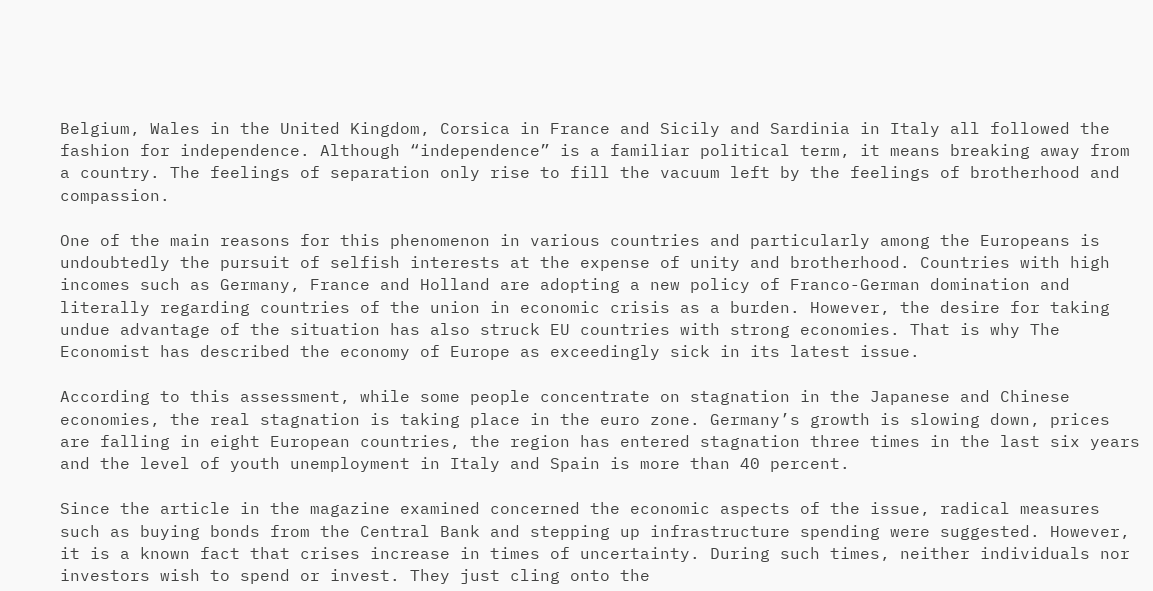Belgium, Wales in the United Kingdom, Corsica in France and Sicily and Sardinia in Italy all followed the fashion for independence. Although “independence” is a familiar political term, it means breaking away from a country. The feelings of separation only rise to fill the vacuum left by the feelings of brotherhood and compassion.

One of the main reasons for this phenomenon in various countries and particularly among the Europeans is undoubtedly the pursuit of selfish interests at the expense of unity and brotherhood. Countries with high incomes such as Germany, France and Holland are adopting a new policy of Franco-German domination and literally regarding countries of the union in economic crisis as a burden. However, the desire for taking undue advantage of the situation has also struck EU countries with strong economies. That is why The Economist has described the economy of Europe as exceedingly sick in its latest issue.

According to this assessment, while some people concentrate on stagnation in the Japanese and Chinese economies, the real stagnation is taking place in the euro zone. Germany’s growth is slowing down, prices are falling in eight European countries, the region has entered stagnation three times in the last six years and the level of youth unemployment in Italy and Spain is more than 40 percent.

Since the article in the magazine examined concerned the economic aspects of the issue, radical measures such as buying bonds from the Central Bank and stepping up infrastructure spending were suggested. However, it is a known fact that crises increase in times of uncertainty. During such times, neither individuals nor investors wish to spend or invest. They just cling onto the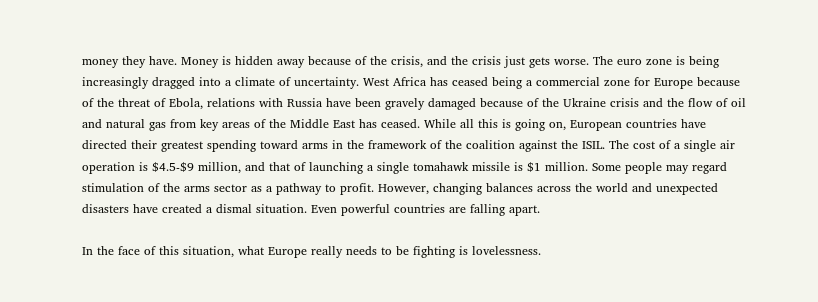money they have. Money is hidden away because of the crisis, and the crisis just gets worse. The euro zone is being increasingly dragged into a climate of uncertainty. West Africa has ceased being a commercial zone for Europe because of the threat of Ebola, relations with Russia have been gravely damaged because of the Ukraine crisis and the flow of oil and natural gas from key areas of the Middle East has ceased. While all this is going on, European countries have directed their greatest spending toward arms in the framework of the coalition against the ISIL. The cost of a single air operation is $4.5-$9 million, and that of launching a single tomahawk missile is $1 million. Some people may regard stimulation of the arms sector as a pathway to profit. However, changing balances across the world and unexpected disasters have created a dismal situation. Even powerful countries are falling apart.

In the face of this situation, what Europe really needs to be fighting is lovelessness.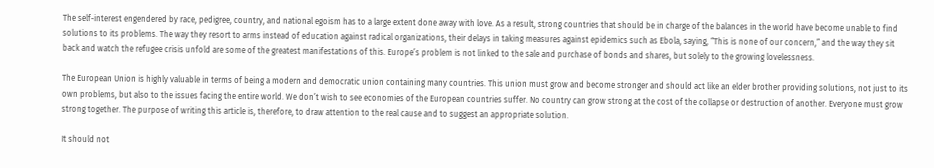The self-interest engendered by race, pedigree, country, and national egoism has to a large extent done away with love. As a result, strong countries that should be in charge of the balances in the world have become unable to find solutions to its problems. The way they resort to arms instead of education against radical organizations, their delays in taking measures against epidemics such as Ebola, saying, “This is none of our concern,” and the way they sit back and watch the refugee crisis unfold are some of the greatest manifestations of this. Europe’s problem is not linked to the sale and purchase of bonds and shares, but solely to the growing lovelessness.

The European Union is highly valuable in terms of being a modern and democratic union containing many countries. This union must grow and become stronger and should act like an elder brother providing solutions, not just to its own problems, but also to the issues facing the entire world. We don’t wish to see economies of the European countries suffer. No country can grow strong at the cost of the collapse or destruction of another. Everyone must grow strong together. The purpose of writing this article is, therefore, to draw attention to the real cause and to suggest an appropriate solution.

It should not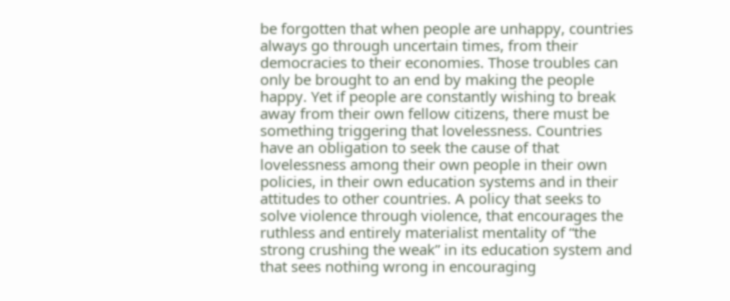be forgotten that when people are unhappy, countries always go through uncertain times, from their democracies to their economies. Those troubles can only be brought to an end by making the people happy. Yet if people are constantly wishing to break away from their own fellow citizens, there must be something triggering that lovelessness. Countries have an obligation to seek the cause of that lovelessness among their own people in their own policies, in their own education systems and in their attitudes to other countries. A policy that seeks to solve violence through violence, that encourages the ruthless and entirely materialist mentality of “the strong crushing the weak” in its education system and that sees nothing wrong in encouraging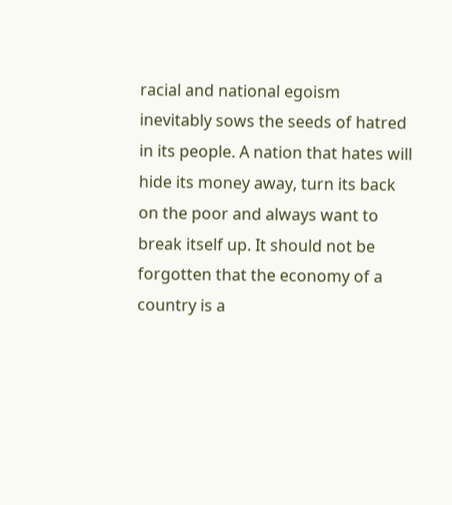racial and national egoism inevitably sows the seeds of hatred in its people. A nation that hates will hide its money away, turn its back on the poor and always want to break itself up. It should not be forgotten that the economy of a country is a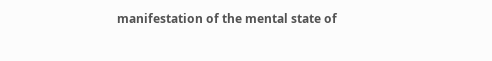manifestation of the mental state of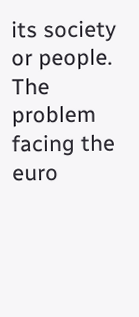its society or people. The problem facing the euro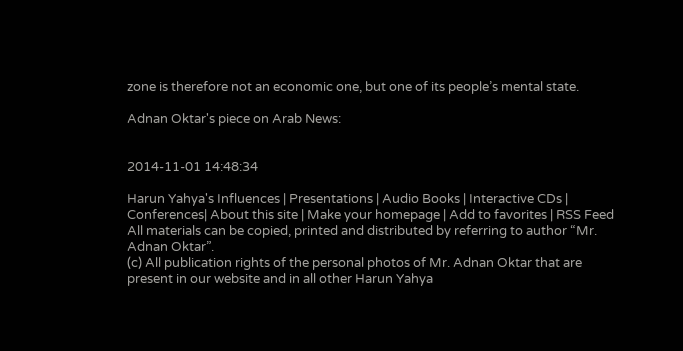zone is therefore not an economic one, but one of its people’s mental state.

Adnan Oktar's piece on Arab News:


2014-11-01 14:48:34

Harun Yahya's Influences | Presentations | Audio Books | Interactive CDs | Conferences| About this site | Make your homepage | Add to favorites | RSS Feed
All materials can be copied, printed and distributed by referring to author “Mr. Adnan Oktar”.
(c) All publication rights of the personal photos of Mr. Adnan Oktar that are present in our website and in all other Harun Yahya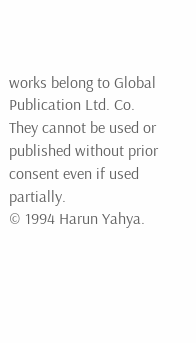works belong to Global Publication Ltd. Co. They cannot be used or published without prior consent even if used partially.
© 1994 Harun Yahya.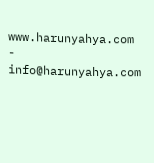www.harunyahya.com - info@harunyahya.com